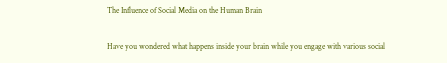The Influence of Social Media on the Human Brain

Have you wondered what happens inside your brain while you engage with various social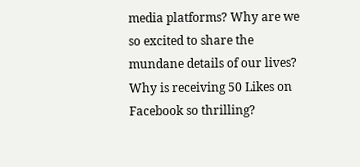media platforms? Why are we so excited to share the mundane details of our lives? Why is receiving 50 Likes on Facebook so thrilling?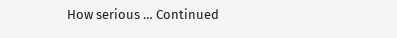How serious … Continued